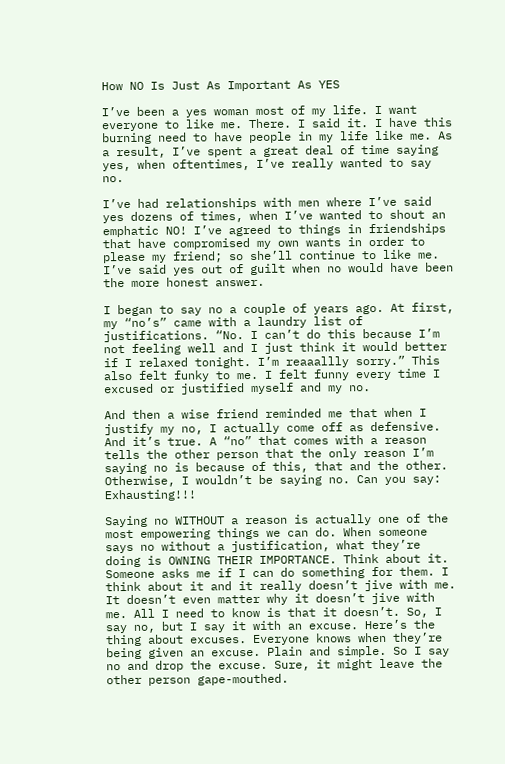How NO Is Just As Important As YES

I’ve been a yes woman most of my life. I want everyone to like me. There. I said it. I have this burning need to have people in my life like me. As a result, I’ve spent a great deal of time saying yes, when oftentimes, I’ve really wanted to say no.

I’ve had relationships with men where I’ve said yes dozens of times, when I’ve wanted to shout an emphatic NO! I’ve agreed to things in friendships that have compromised my own wants in order to please my friend; so she’ll continue to like me. I’ve said yes out of guilt when no would have been the more honest answer.

I began to say no a couple of years ago. At first, my “no’s” came with a laundry list of justifications. “No. I can’t do this because I’m not feeling well and I just think it would better if I relaxed tonight. I’m reaaallly sorry.” This also felt funky to me. I felt funny every time I excused or justified myself and my no.

And then a wise friend reminded me that when I justify my no, I actually come off as defensive. And it’s true. A “no” that comes with a reason tells the other person that the only reason I’m saying no is because of this, that and the other. Otherwise, I wouldn’t be saying no. Can you say: Exhausting!!!

Saying no WITHOUT a reason is actually one of the most empowering things we can do. When someone says no without a justification, what they’re doing is OWNING THEIR IMPORTANCE. Think about it. Someone asks me if I can do something for them. I think about it and it really doesn’t jive with me. It doesn’t even matter why it doesn’t jive with me. All I need to know is that it doesn’t. So, I say no, but I say it with an excuse. Here’s the thing about excuses. Everyone knows when they’re being given an excuse. Plain and simple. So I say no and drop the excuse. Sure, it might leave the other person gape-mouthed.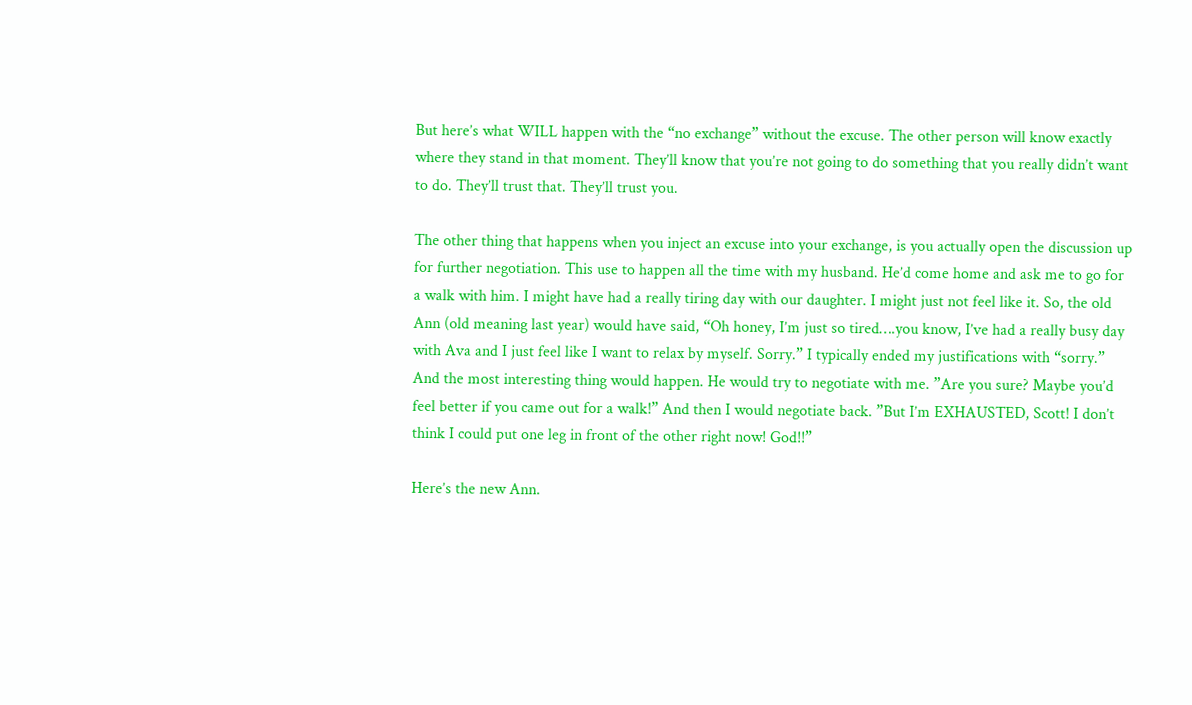But here’s what WILL happen with the “no exchange” without the excuse. The other person will know exactly where they stand in that moment. They’ll know that you’re not going to do something that you really didn’t want to do. They’ll trust that. They’ll trust you.

The other thing that happens when you inject an excuse into your exchange, is you actually open the discussion up for further negotiation. This use to happen all the time with my husband. He’d come home and ask me to go for a walk with him. I might have had a really tiring day with our daughter. I might just not feel like it. So, the old Ann (old meaning last year) would have said, “Oh honey, I’m just so tired….you know, I’ve had a really busy day with Ava and I just feel like I want to relax by myself. Sorry.” I typically ended my justifications with “sorry.” And the most interesting thing would happen. He would try to negotiate with me. ”Are you sure? Maybe you’d feel better if you came out for a walk!” And then I would negotiate back. ”But I’m EXHAUSTED, Scott! I don’t think I could put one leg in front of the other right now! God!!”

Here’s the new Ann.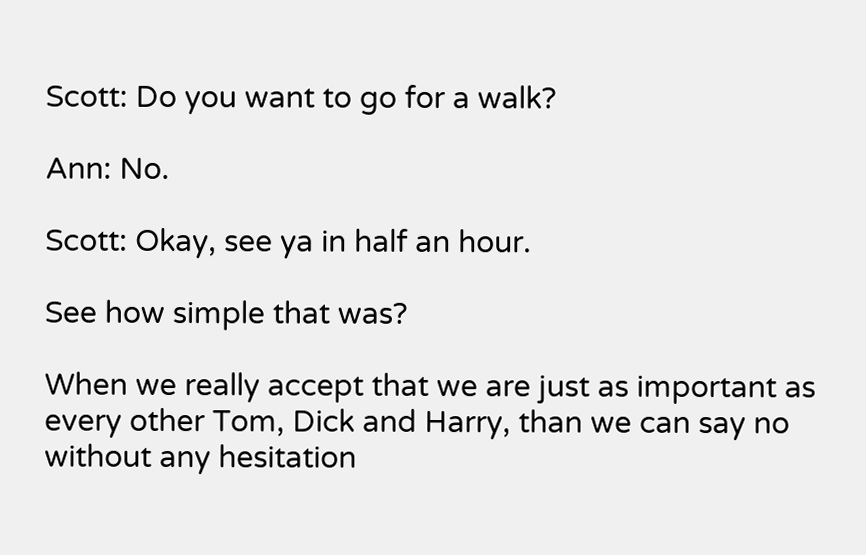Scott: Do you want to go for a walk?

Ann: No.

Scott: Okay, see ya in half an hour.

See how simple that was?

When we really accept that we are just as important as every other Tom, Dick and Harry, than we can say no without any hesitation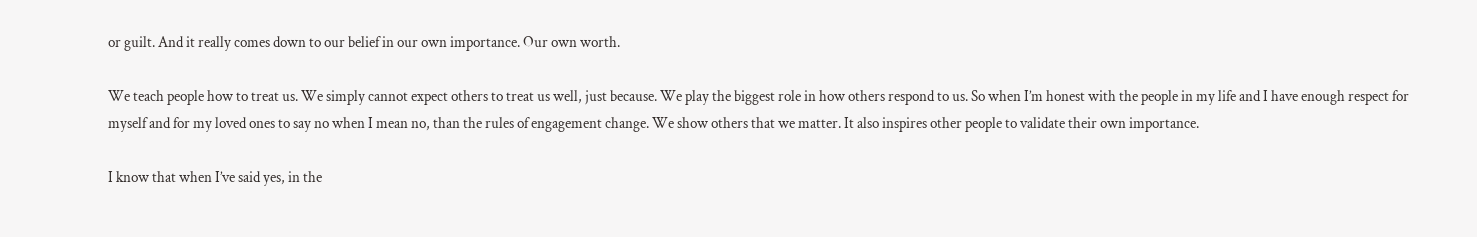or guilt. And it really comes down to our belief in our own importance. Our own worth.

We teach people how to treat us. We simply cannot expect others to treat us well, just because. We play the biggest role in how others respond to us. So when I’m honest with the people in my life and I have enough respect for myself and for my loved ones to say no when I mean no, than the rules of engagement change. We show others that we matter. It also inspires other people to validate their own importance.

I know that when I’ve said yes, in the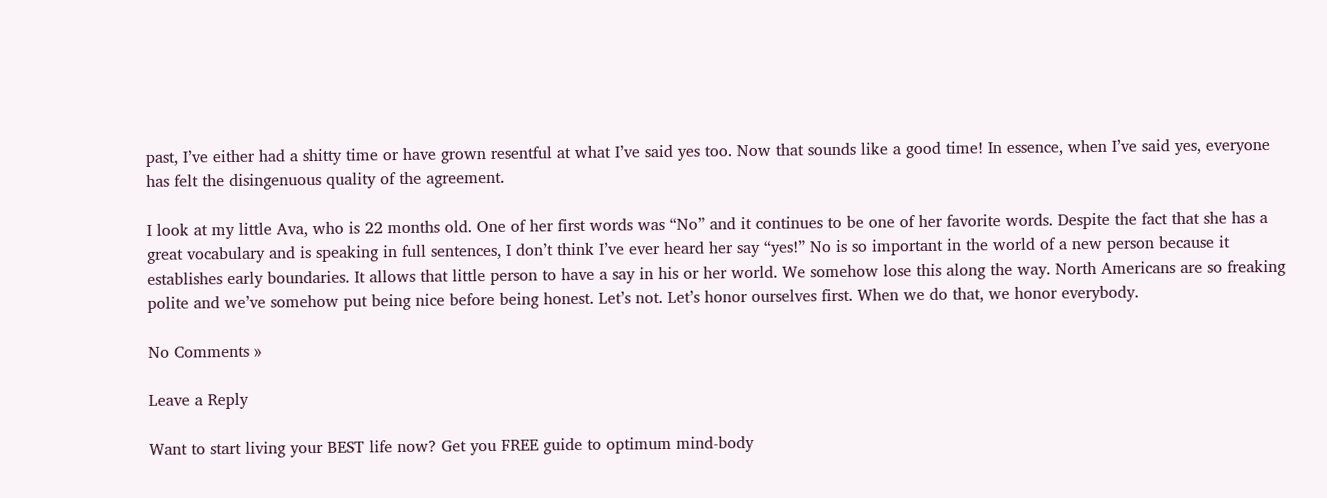past, I’ve either had a shitty time or have grown resentful at what I’ve said yes too. Now that sounds like a good time! In essence, when I’ve said yes, everyone has felt the disingenuous quality of the agreement.

I look at my little Ava, who is 22 months old. One of her first words was “No” and it continues to be one of her favorite words. Despite the fact that she has a great vocabulary and is speaking in full sentences, I don’t think I’ve ever heard her say “yes!” No is so important in the world of a new person because it establishes early boundaries. It allows that little person to have a say in his or her world. We somehow lose this along the way. North Americans are so freaking polite and we’ve somehow put being nice before being honest. Let’s not. Let’s honor ourselves first. When we do that, we honor everybody.

No Comments »

Leave a Reply

Want to start living your BEST life now? Get you FREE guide to optimum mind-body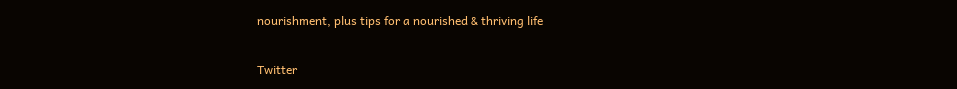nourishment, plus tips for a nourished & thriving life

Twitter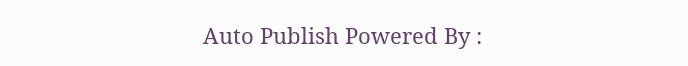Auto Publish Powered By :